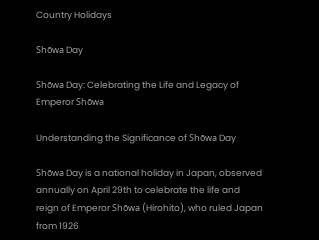Country Holidays

Shōwa Day

Shōwa Day: Celebrating the Life and Legacy of Emperor Shōwa

Understanding the Significance of Shōwa Day

Shōwa Day is a national holiday in Japan, observed annually on April 29th to celebrate the life and reign of Emperor Shōwa (Hirohito), who ruled Japan from 1926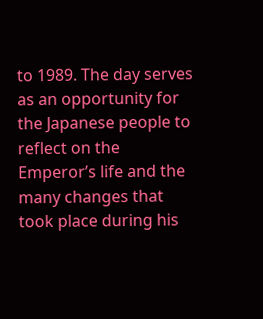to 1989. The day serves as an opportunity for the Japanese people to reflect on the Emperor’s life and the many changes that took place during his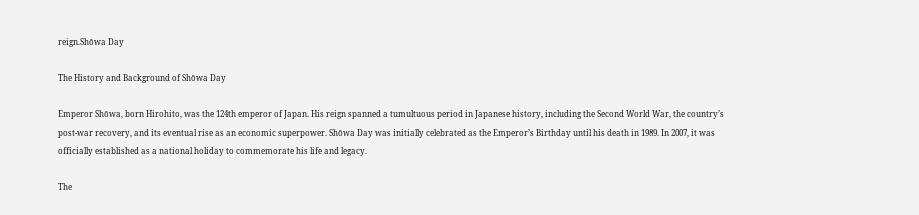reign.Shōwa Day

The History and Background of Shōwa Day

Emperor Shōwa, born Hirohito, was the 124th emperor of Japan. His reign spanned a tumultuous period in Japanese history, including the Second World War, the country’s post-war recovery, and its eventual rise as an economic superpower. Shōwa Day was initially celebrated as the Emperor’s Birthday until his death in 1989. In 2007, it was officially established as a national holiday to commemorate his life and legacy.

The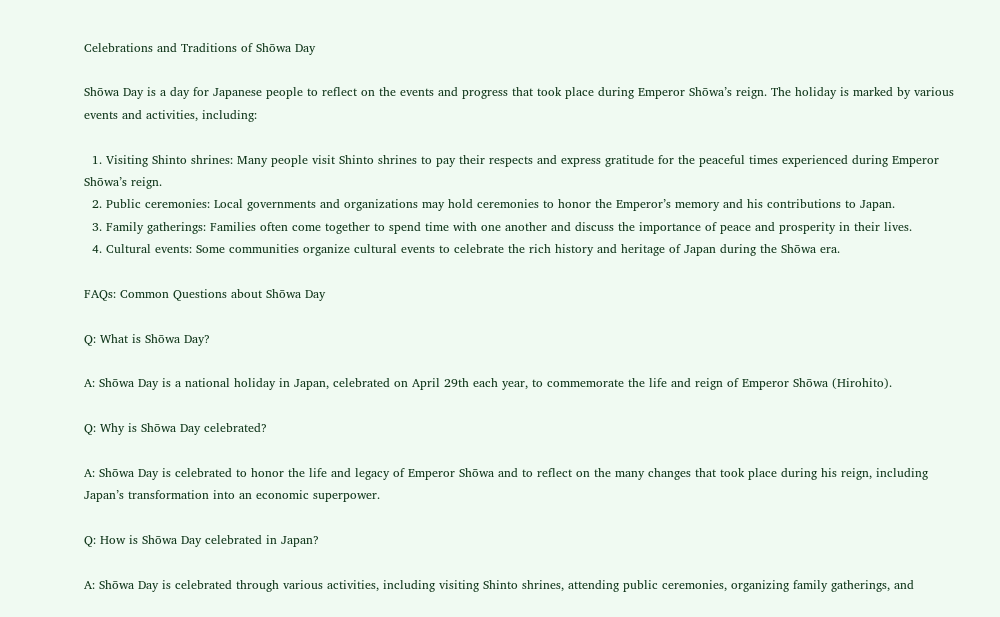Celebrations and Traditions of Shōwa Day

Shōwa Day is a day for Japanese people to reflect on the events and progress that took place during Emperor Shōwa’s reign. The holiday is marked by various events and activities, including:

  1. Visiting Shinto shrines: Many people visit Shinto shrines to pay their respects and express gratitude for the peaceful times experienced during Emperor Shōwa’s reign.
  2. Public ceremonies: Local governments and organizations may hold ceremonies to honor the Emperor’s memory and his contributions to Japan.
  3. Family gatherings: Families often come together to spend time with one another and discuss the importance of peace and prosperity in their lives.
  4. Cultural events: Some communities organize cultural events to celebrate the rich history and heritage of Japan during the Shōwa era.

FAQs: Common Questions about Shōwa Day

Q: What is Shōwa Day?

A: Shōwa Day is a national holiday in Japan, celebrated on April 29th each year, to commemorate the life and reign of Emperor Shōwa (Hirohito).

Q: Why is Shōwa Day celebrated?

A: Shōwa Day is celebrated to honor the life and legacy of Emperor Shōwa and to reflect on the many changes that took place during his reign, including Japan’s transformation into an economic superpower.

Q: How is Shōwa Day celebrated in Japan?

A: Shōwa Day is celebrated through various activities, including visiting Shinto shrines, attending public ceremonies, organizing family gatherings, and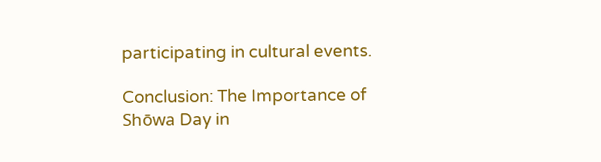participating in cultural events.

Conclusion: The Importance of Shōwa Day in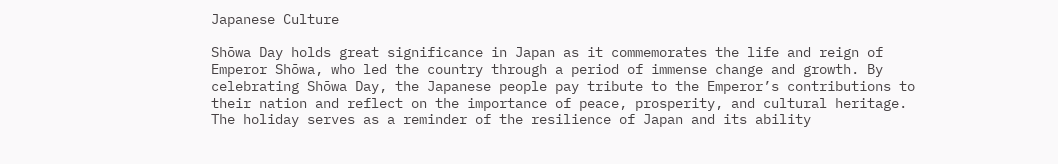Japanese Culture

Shōwa Day holds great significance in Japan as it commemorates the life and reign of Emperor Shōwa, who led the country through a period of immense change and growth. By celebrating Shōwa Day, the Japanese people pay tribute to the Emperor’s contributions to their nation and reflect on the importance of peace, prosperity, and cultural heritage. The holiday serves as a reminder of the resilience of Japan and its ability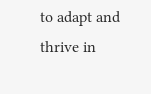to adapt and thrive in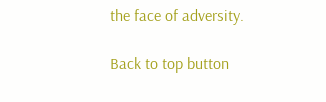the face of adversity.

Back to top button